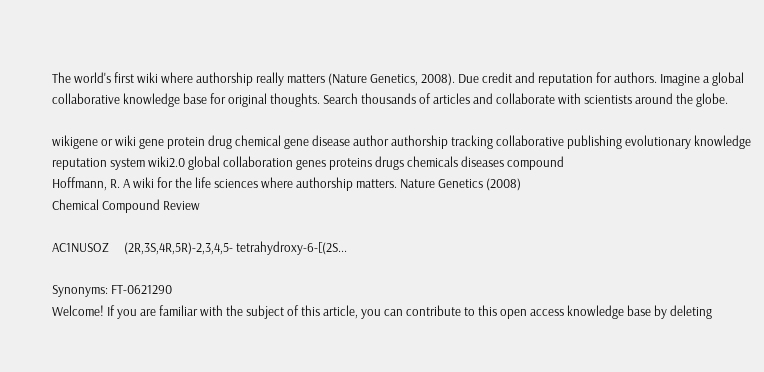The world's first wiki where authorship really matters (Nature Genetics, 2008). Due credit and reputation for authors. Imagine a global collaborative knowledge base for original thoughts. Search thousands of articles and collaborate with scientists around the globe.

wikigene or wiki gene protein drug chemical gene disease author authorship tracking collaborative publishing evolutionary knowledge reputation system wiki2.0 global collaboration genes proteins drugs chemicals diseases compound
Hoffmann, R. A wiki for the life sciences where authorship matters. Nature Genetics (2008)
Chemical Compound Review

AC1NUSOZ     (2R,3S,4R,5R)-2,3,4,5- tetrahydroxy-6-[(2S...

Synonyms: FT-0621290
Welcome! If you are familiar with the subject of this article, you can contribute to this open access knowledge base by deleting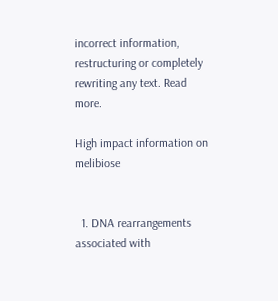incorrect information, restructuring or completely rewriting any text. Read more.

High impact information on melibiose


  1. DNA rearrangements associated with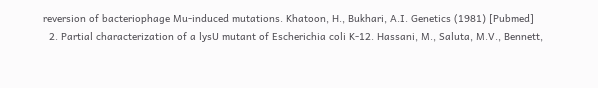reversion of bacteriophage Mu-induced mutations. Khatoon, H., Bukhari, A.I. Genetics (1981) [Pubmed]
  2. Partial characterization of a lysU mutant of Escherichia coli K-12. Hassani, M., Saluta, M.V., Bennett,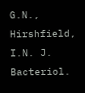G.N., Hirshfield, I.N. J. Bacteriol.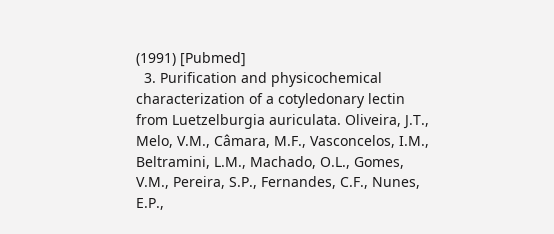(1991) [Pubmed]
  3. Purification and physicochemical characterization of a cotyledonary lectin from Luetzelburgia auriculata. Oliveira, J.T., Melo, V.M., Câmara, M.F., Vasconcelos, I.M., Beltramini, L.M., Machado, O.L., Gomes, V.M., Pereira, S.P., Fernandes, C.F., Nunes, E.P.,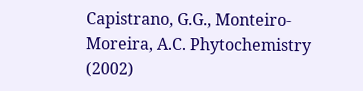Capistrano, G.G., Monteiro-Moreira, A.C. Phytochemistry (2002)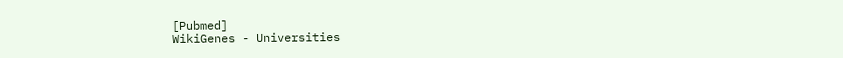[Pubmed]
WikiGenes - Universities